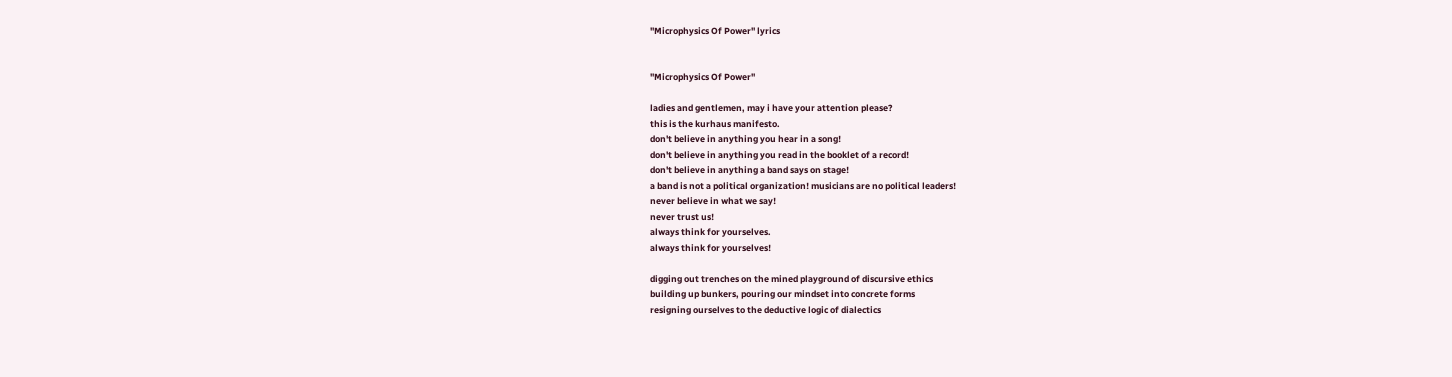"Microphysics Of Power" lyrics


"Microphysics Of Power"

ladies and gentlemen, may i have your attention please?
this is the kurhaus manifesto.
don't believe in anything you hear in a song!
don't believe in anything you read in the booklet of a record!
don't believe in anything a band says on stage!
a band is not a political organization! musicians are no political leaders!
never believe in what we say!
never trust us!
always think for yourselves.
always think for yourselves!

digging out trenches on the mined playground of discursive ethics
building up bunkers, pouring our mindset into concrete forms
resigning ourselves to the deductive logic of dialectics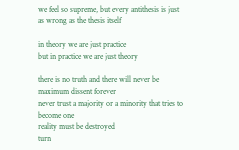we feel so supreme, but every antithesis is just as wrong as the thesis itself

in theory we are just practice
but in practice we are just theory

there is no truth and there will never be
maximum dissent forever
never trust a majority or a minority that tries to become one
reality must be destroyed
turn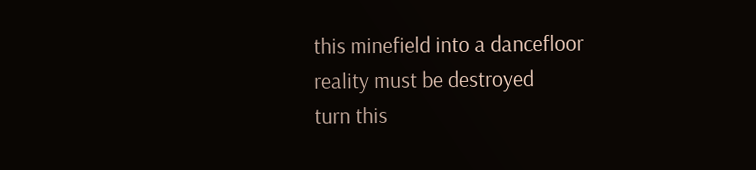this minefield into a dancefloor
reality must be destroyed
turn this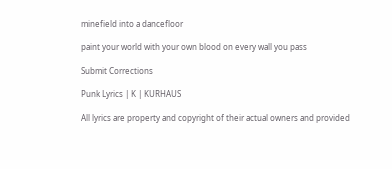minefield into a dancefloor

paint your world with your own blood on every wall you pass

Submit Corrections

Punk Lyrics | K | KURHAUS

All lyrics are property and copyright of their actual owners and provided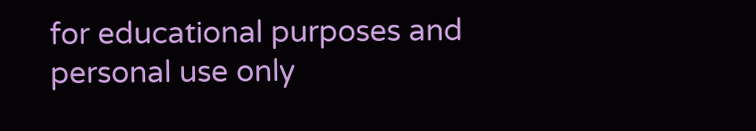for educational purposes and personal use only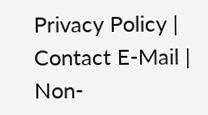Privacy Policy | Contact E-Mail | Non-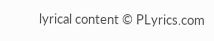lyrical content © PLyrics.com